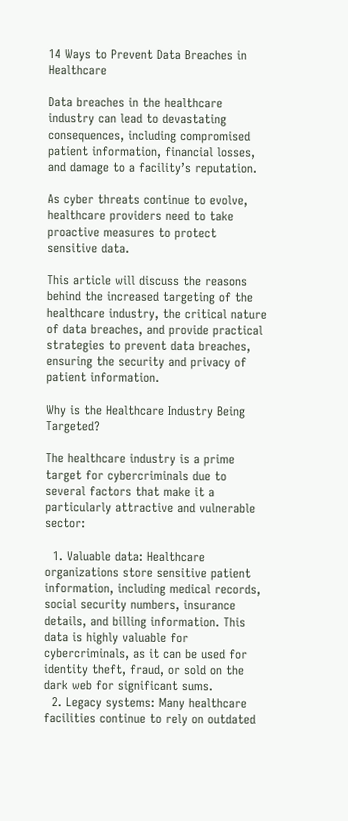14 Ways to Prevent Data Breaches in Healthcare

Data breaches in the healthcare industry can lead to devastating consequences, including compromised patient information, financial losses, and damage to a facility’s reputation.

As cyber threats continue to evolve, healthcare providers need to take proactive measures to protect sensitive data.

This article will discuss the reasons behind the increased targeting of the healthcare industry, the critical nature of data breaches, and provide practical strategies to prevent data breaches, ensuring the security and privacy of patient information.

Why is the Healthcare Industry Being Targeted?

The healthcare industry is a prime target for cybercriminals due to several factors that make it a particularly attractive and vulnerable sector:

  1. Valuable data: Healthcare organizations store sensitive patient information, including medical records, social security numbers, insurance details, and billing information. This data is highly valuable for cybercriminals, as it can be used for identity theft, fraud, or sold on the dark web for significant sums.
  2. Legacy systems: Many healthcare facilities continue to rely on outdated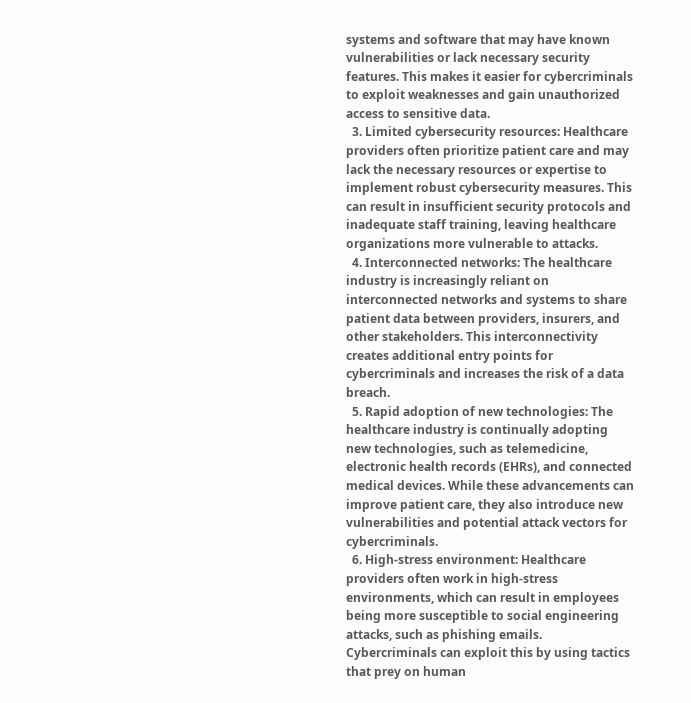systems and software that may have known vulnerabilities or lack necessary security features. This makes it easier for cybercriminals to exploit weaknesses and gain unauthorized access to sensitive data.
  3. Limited cybersecurity resources: Healthcare providers often prioritize patient care and may lack the necessary resources or expertise to implement robust cybersecurity measures. This can result in insufficient security protocols and inadequate staff training, leaving healthcare organizations more vulnerable to attacks.
  4. Interconnected networks: The healthcare industry is increasingly reliant on interconnected networks and systems to share patient data between providers, insurers, and other stakeholders. This interconnectivity creates additional entry points for cybercriminals and increases the risk of a data breach.
  5. Rapid adoption of new technologies: The healthcare industry is continually adopting new technologies, such as telemedicine, electronic health records (EHRs), and connected medical devices. While these advancements can improve patient care, they also introduce new vulnerabilities and potential attack vectors for cybercriminals.
  6. High-stress environment: Healthcare providers often work in high-stress environments, which can result in employees being more susceptible to social engineering attacks, such as phishing emails. Cybercriminals can exploit this by using tactics that prey on human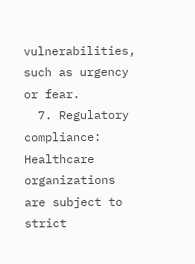vulnerabilities, such as urgency or fear.
  7. Regulatory compliance: Healthcare organizations are subject to strict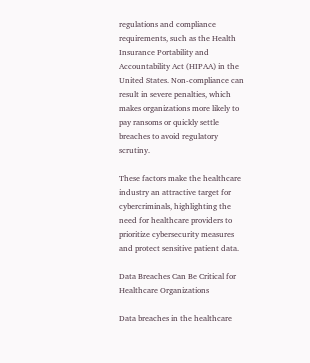regulations and compliance requirements, such as the Health Insurance Portability and Accountability Act (HIPAA) in the United States. Non-compliance can result in severe penalties, which makes organizations more likely to pay ransoms or quickly settle breaches to avoid regulatory scrutiny.

These factors make the healthcare industry an attractive target for cybercriminals, highlighting the need for healthcare providers to prioritize cybersecurity measures and protect sensitive patient data.

Data Breaches Can Be Critical for Healthcare Organizations

Data breaches in the healthcare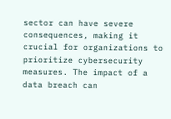sector can have severe consequences, making it crucial for organizations to prioritize cybersecurity measures. The impact of a data breach can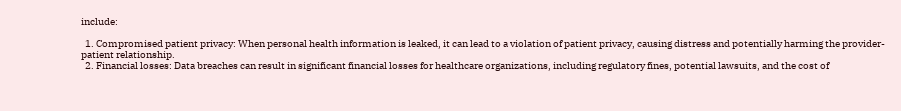include:

  1. Compromised patient privacy: When personal health information is leaked, it can lead to a violation of patient privacy, causing distress and potentially harming the provider-patient relationship.
  2. Financial losses: Data breaches can result in significant financial losses for healthcare organizations, including regulatory fines, potential lawsuits, and the cost of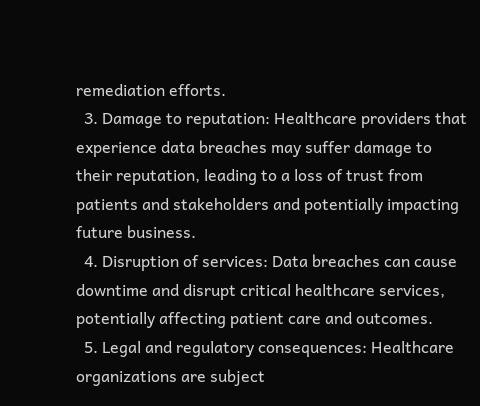remediation efforts.
  3. Damage to reputation: Healthcare providers that experience data breaches may suffer damage to their reputation, leading to a loss of trust from patients and stakeholders and potentially impacting future business.
  4. Disruption of services: Data breaches can cause downtime and disrupt critical healthcare services, potentially affecting patient care and outcomes.
  5. Legal and regulatory consequences: Healthcare organizations are subject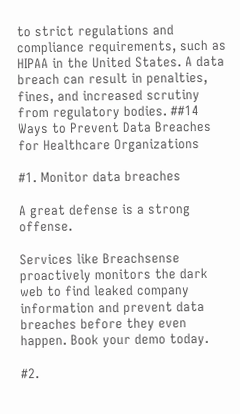to strict regulations and compliance requirements, such as HIPAA in the United States. A data breach can result in penalties, fines, and increased scrutiny from regulatory bodies. ##14 Ways to Prevent Data Breaches for Healthcare Organizations

#1. Monitor data breaches

A great defense is a strong offense.

Services like Breachsense proactively monitors the dark web to find leaked company information and prevent data breaches before they even happen. Book your demo today.

#2.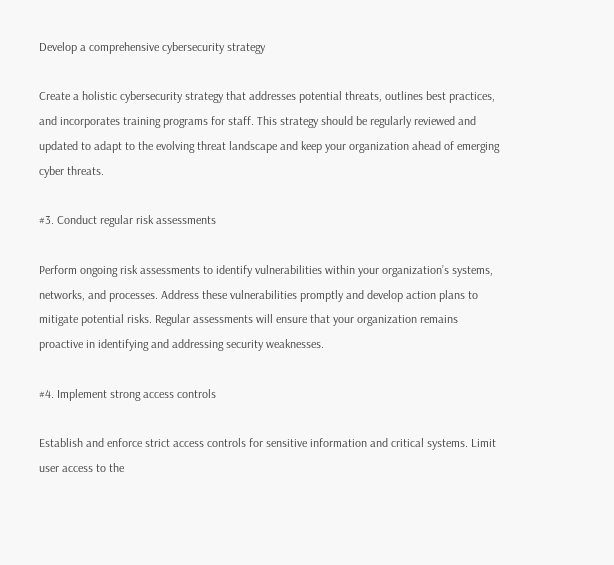Develop a comprehensive cybersecurity strategy

Create a holistic cybersecurity strategy that addresses potential threats, outlines best practices, and incorporates training programs for staff. This strategy should be regularly reviewed and updated to adapt to the evolving threat landscape and keep your organization ahead of emerging cyber threats.

#3. Conduct regular risk assessments

Perform ongoing risk assessments to identify vulnerabilities within your organization’s systems, networks, and processes. Address these vulnerabilities promptly and develop action plans to mitigate potential risks. Regular assessments will ensure that your organization remains proactive in identifying and addressing security weaknesses.

#4. Implement strong access controls

Establish and enforce strict access controls for sensitive information and critical systems. Limit user access to the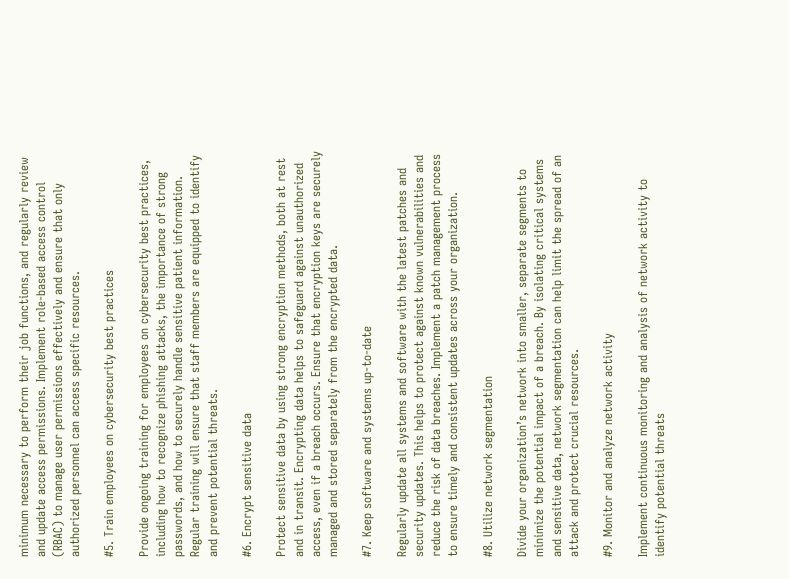minimum necessary to perform their job functions, and regularly review and update access permissions. Implement role-based access control (RBAC) to manage user permissions effectively and ensure that only authorized personnel can access specific resources.

#5. Train employees on cybersecurity best practices

Provide ongoing training for employees on cybersecurity best practices, including how to recognize phishing attacks, the importance of strong passwords, and how to securely handle sensitive patient information. Regular training will ensure that staff members are equipped to identify and prevent potential threats.

#6. Encrypt sensitive data

Protect sensitive data by using strong encryption methods, both at rest and in transit. Encrypting data helps to safeguard against unauthorized access, even if a breach occurs. Ensure that encryption keys are securely managed and stored separately from the encrypted data.

#7. Keep software and systems up-to-date

Regularly update all systems and software with the latest patches and security updates. This helps to protect against known vulnerabilities and reduce the risk of data breaches. Implement a patch management process to ensure timely and consistent updates across your organization.

#8. Utilize network segmentation

Divide your organization’s network into smaller, separate segments to minimize the potential impact of a breach. By isolating critical systems and sensitive data, network segmentation can help limit the spread of an attack and protect crucial resources.

#9. Monitor and analyze network activity

Implement continuous monitoring and analysis of network activity to identify potential threats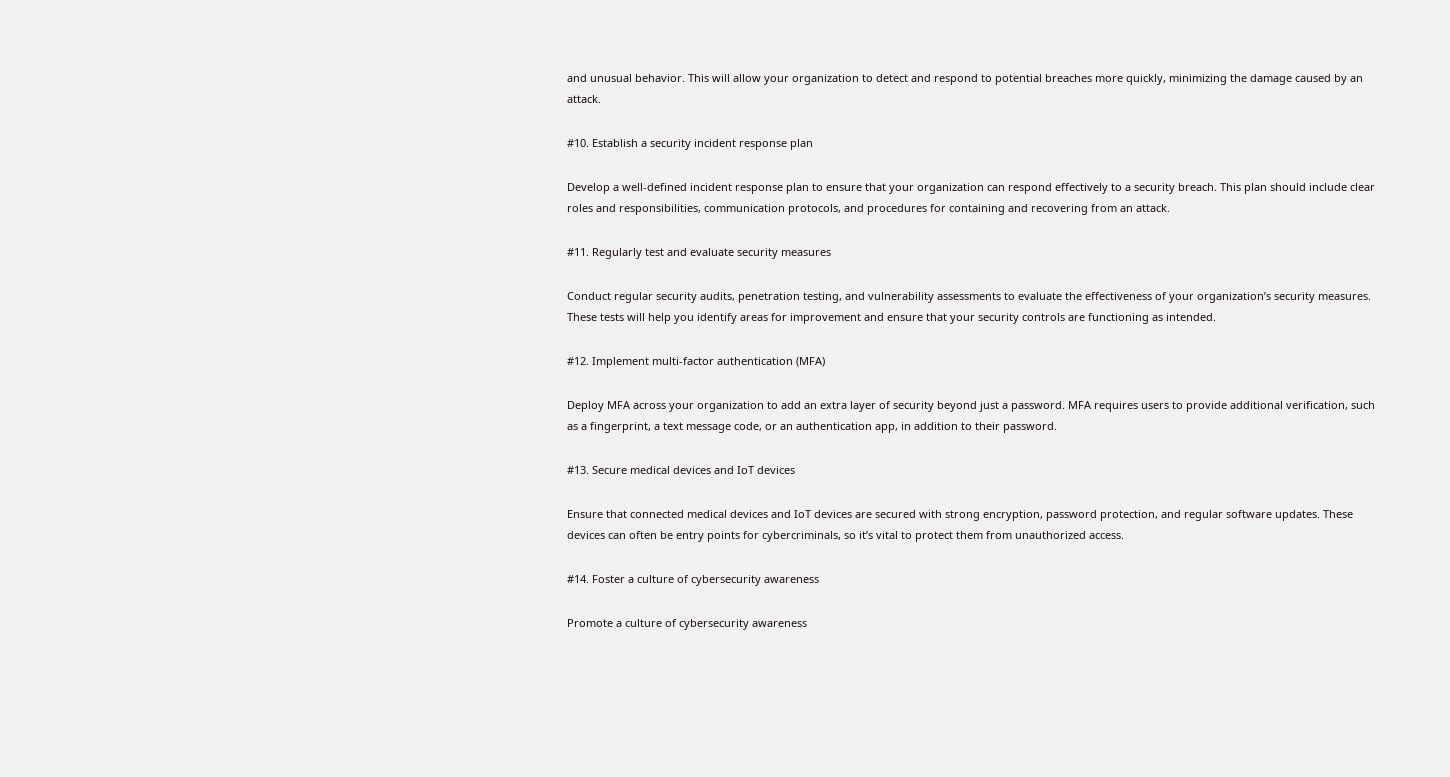and unusual behavior. This will allow your organization to detect and respond to potential breaches more quickly, minimizing the damage caused by an attack.

#10. Establish a security incident response plan

Develop a well-defined incident response plan to ensure that your organization can respond effectively to a security breach. This plan should include clear roles and responsibilities, communication protocols, and procedures for containing and recovering from an attack.

#11. Regularly test and evaluate security measures

Conduct regular security audits, penetration testing, and vulnerability assessments to evaluate the effectiveness of your organization’s security measures. These tests will help you identify areas for improvement and ensure that your security controls are functioning as intended.

#12. Implement multi-factor authentication (MFA)

Deploy MFA across your organization to add an extra layer of security beyond just a password. MFA requires users to provide additional verification, such as a fingerprint, a text message code, or an authentication app, in addition to their password.

#13. Secure medical devices and IoT devices

Ensure that connected medical devices and IoT devices are secured with strong encryption, password protection, and regular software updates. These devices can often be entry points for cybercriminals, so it’s vital to protect them from unauthorized access.

#14. Foster a culture of cybersecurity awareness

Promote a culture of cybersecurity awareness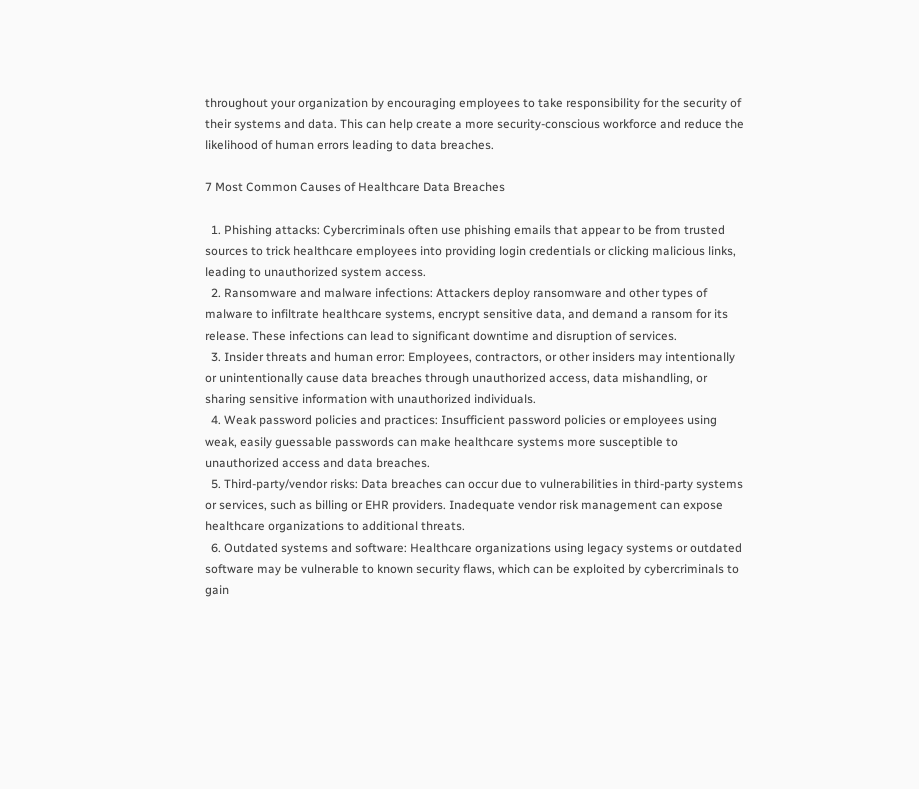throughout your organization by encouraging employees to take responsibility for the security of their systems and data. This can help create a more security-conscious workforce and reduce the likelihood of human errors leading to data breaches.

7 Most Common Causes of Healthcare Data Breaches

  1. Phishing attacks: Cybercriminals often use phishing emails that appear to be from trusted sources to trick healthcare employees into providing login credentials or clicking malicious links, leading to unauthorized system access.
  2. Ransomware and malware infections: Attackers deploy ransomware and other types of malware to infiltrate healthcare systems, encrypt sensitive data, and demand a ransom for its release. These infections can lead to significant downtime and disruption of services.
  3. Insider threats and human error: Employees, contractors, or other insiders may intentionally or unintentionally cause data breaches through unauthorized access, data mishandling, or sharing sensitive information with unauthorized individuals.
  4. Weak password policies and practices: Insufficient password policies or employees using weak, easily guessable passwords can make healthcare systems more susceptible to unauthorized access and data breaches.
  5. Third-party/vendor risks: Data breaches can occur due to vulnerabilities in third-party systems or services, such as billing or EHR providers. Inadequate vendor risk management can expose healthcare organizations to additional threats.
  6. Outdated systems and software: Healthcare organizations using legacy systems or outdated software may be vulnerable to known security flaws, which can be exploited by cybercriminals to gain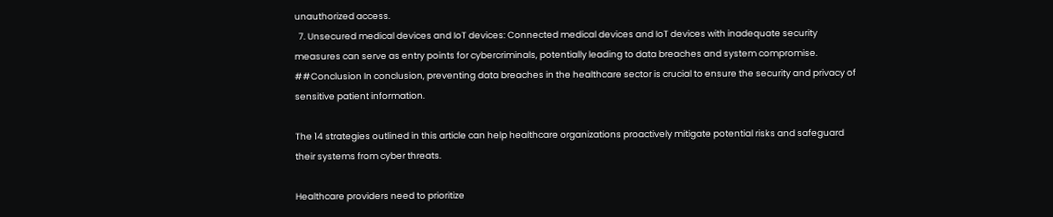unauthorized access.
  7. Unsecured medical devices and IoT devices: Connected medical devices and IoT devices with inadequate security measures can serve as entry points for cybercriminals, potentially leading to data breaches and system compromise. ##Conclusion In conclusion, preventing data breaches in the healthcare sector is crucial to ensure the security and privacy of sensitive patient information.

The 14 strategies outlined in this article can help healthcare organizations proactively mitigate potential risks and safeguard their systems from cyber threats.

Healthcare providers need to prioritize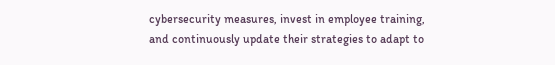cybersecurity measures, invest in employee training, and continuously update their strategies to adapt to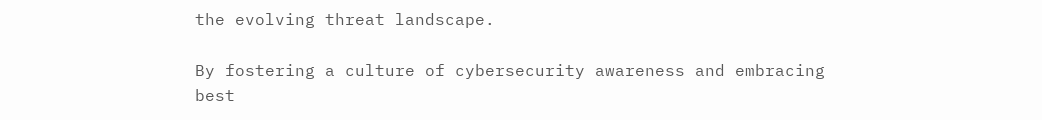the evolving threat landscape.

By fostering a culture of cybersecurity awareness and embracing best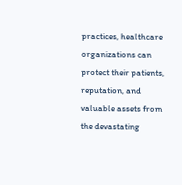practices, healthcare organizations can protect their patients, reputation, and valuable assets from the devastating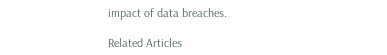impact of data breaches.

Related Articles